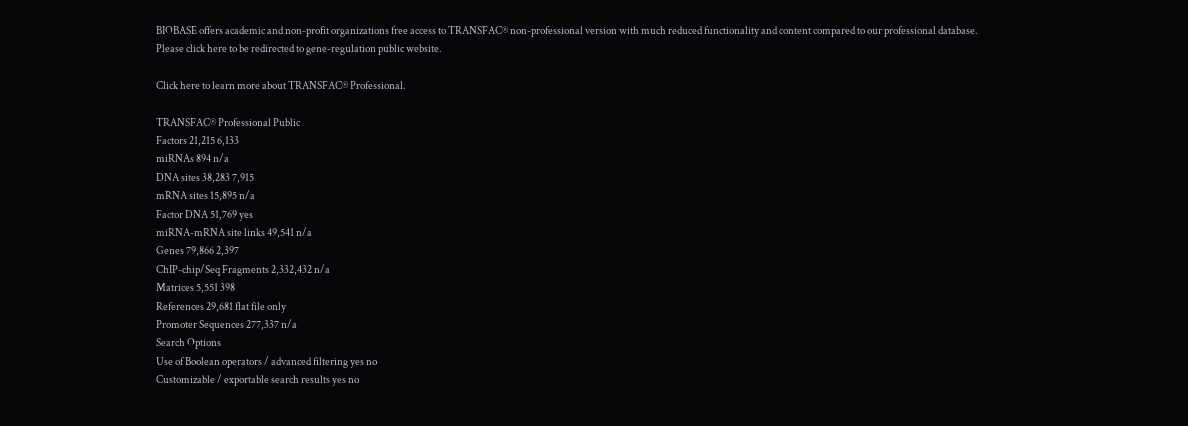BIOBASE offers academic and non-profit organizations free access to TRANSFAC® non-professional version with much reduced functionality and content compared to our professional database.  Please click here to be redirected to gene-regulation public website.

Click here to learn more about TRANSFAC® Professional.

TRANSFAC® Professional Public
Factors 21,215 6,133
miRNAs 894 n/a
DNA sites 38,283 7,915
mRNA sites 15,895 n/a
Factor DNA 51,769 yes
miRNA-mRNA site links 49,541 n/a
Genes 79,866 2,397
ChIP-chip/Seq Fragments 2,332,432 n/a
Matrices 5,551 398
References 29,681 flat file only
Promoter Sequences 277,337 n/a
Search Options
Use of Boolean operators / advanced filtering yes no
Customizable / exportable search results yes no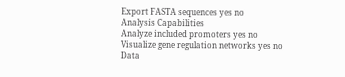Export FASTA sequences yes no
Analysis Capabilities
Analyze included promoters yes no
Visualize gene regulation networks yes no
Data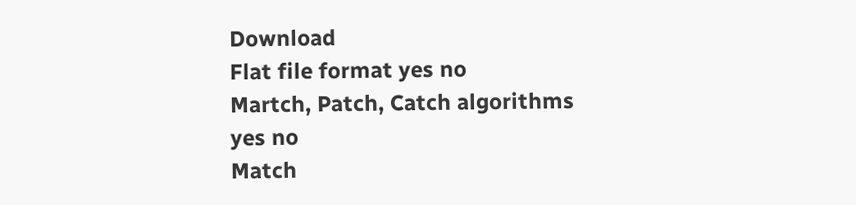Download
Flat file format yes no
Martch, Patch, Catch algorithms yes no
Match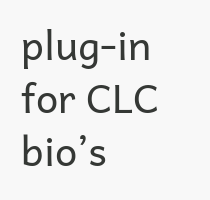plug-in for CLC bio’s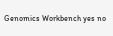Genomics Workbench yes no